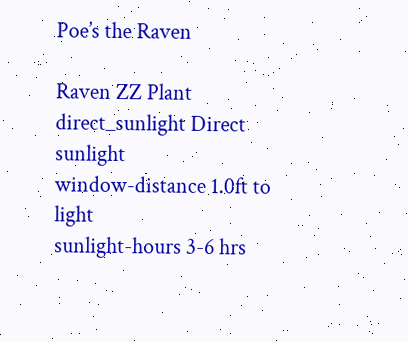Poe’s the Raven

Raven ZZ Plant
direct_sunlight Direct sunlight
window-distance 1.0ft to light
sunlight-hours 3-6 hrs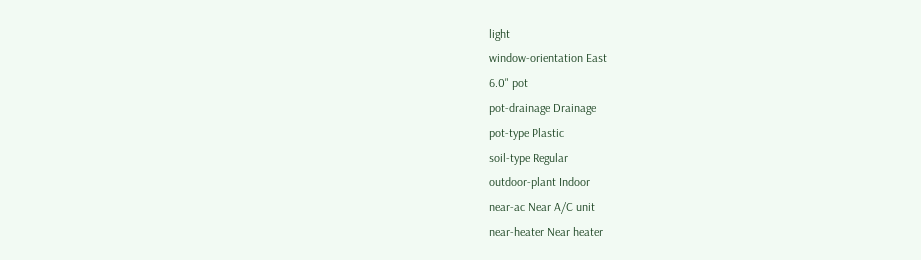light
window-orientation East
6.0" pot
pot-drainage Drainage
pot-type Plastic
soil-type Regular
outdoor-plant Indoor
near-ac Near A/C unit
near-heater Near heater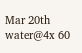Mar 20th
water@4x 60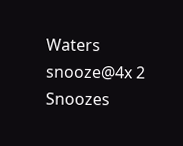Waters
snooze@4x 2 Snoozes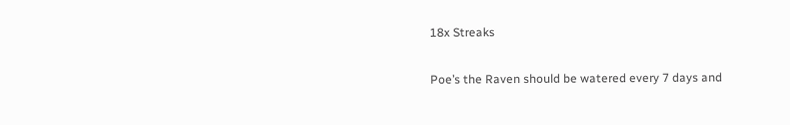18x Streaks

Poe’s the Raven should be watered every 7 days and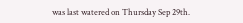was last watered on Thursday Sep 29th.